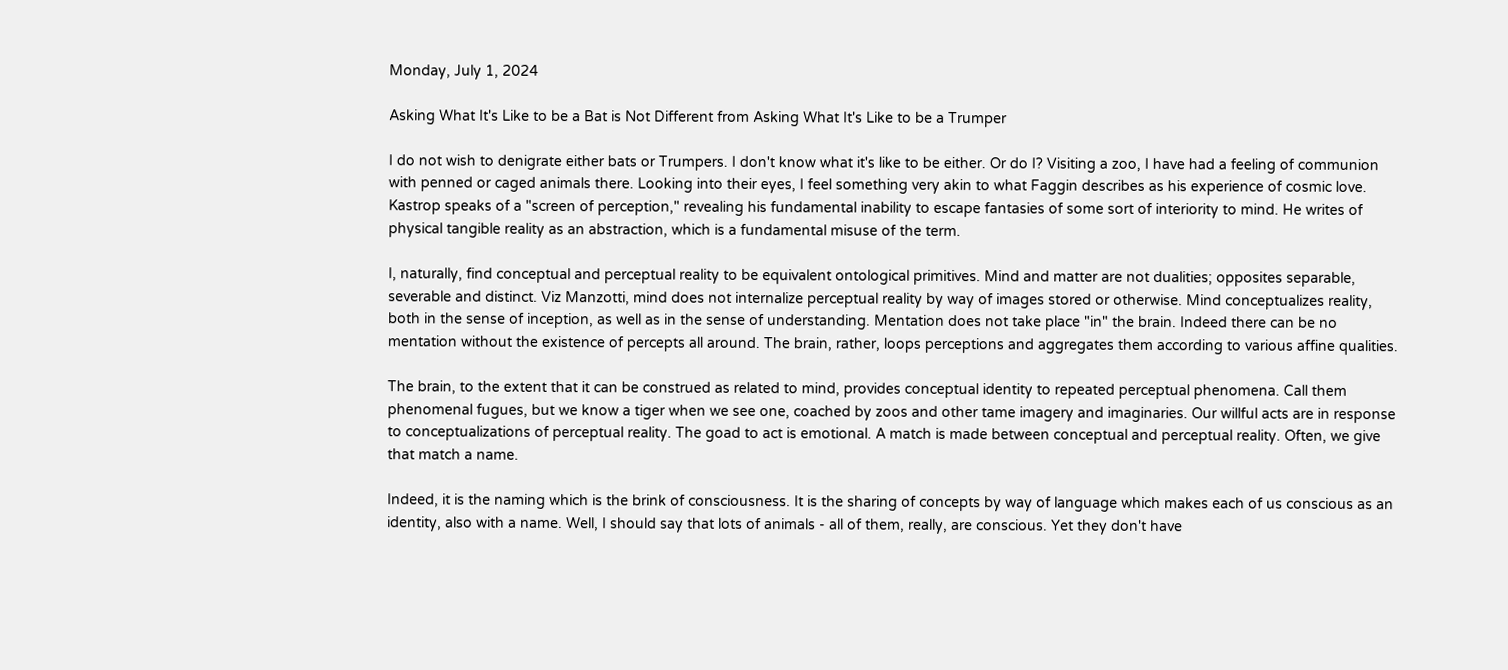Monday, July 1, 2024

Asking What It's Like to be a Bat is Not Different from Asking What It's Like to be a Trumper

I do not wish to denigrate either bats or Trumpers. I don't know what it's like to be either. Or do I? Visiting a zoo, I have had a feeling of communion with penned or caged animals there. Looking into their eyes, I feel something very akin to what Faggin describes as his experience of cosmic love. Kastrop speaks of a "screen of perception," revealing his fundamental inability to escape fantasies of some sort of interiority to mind. He writes of physical tangible reality as an abstraction, which is a fundamental misuse of the term.

I, naturally, find conceptual and perceptual reality to be equivalent ontological primitives. Mind and matter are not dualities; opposites separable, severable and distinct. Viz Manzotti, mind does not internalize perceptual reality by way of images stored or otherwise. Mind conceptualizes reality, both in the sense of inception, as well as in the sense of understanding. Mentation does not take place "in" the brain. Indeed there can be no mentation without the existence of percepts all around. The brain, rather, loops perceptions and aggregates them according to various affine qualities.

The brain, to the extent that it can be construed as related to mind, provides conceptual identity to repeated perceptual phenomena. Call them phenomenal fugues, but we know a tiger when we see one, coached by zoos and other tame imagery and imaginaries. Our willful acts are in response to conceptualizations of perceptual reality. The goad to act is emotional. A match is made between conceptual and perceptual reality. Often, we give that match a name.

Indeed, it is the naming which is the brink of consciousness. It is the sharing of concepts by way of language which makes each of us conscious as an identity, also with a name. Well, I should say that lots of animals - all of them, really, are conscious. Yet they don't have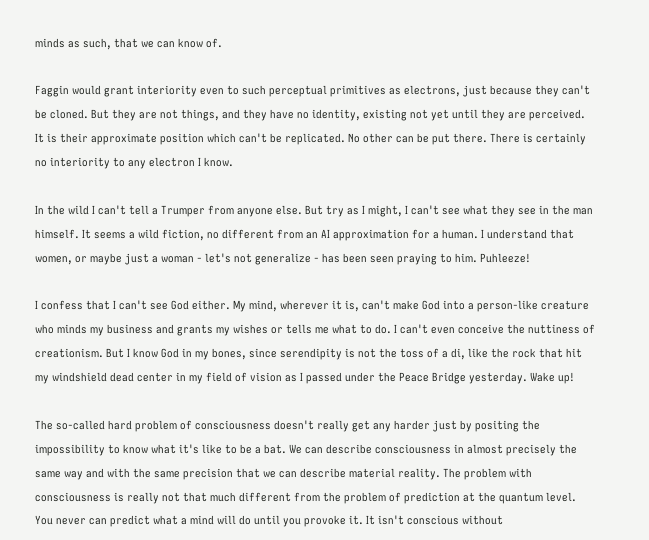minds as such, that we can know of.

Faggin would grant interiority even to such perceptual primitives as electrons, just because they can't be cloned. But they are not things, and they have no identity, existing not yet until they are perceived. It is their approximate position which can't be replicated. No other can be put there. There is certainly no interiority to any electron I know.

In the wild I can't tell a Trumper from anyone else. But try as I might, I can't see what they see in the man himself. It seems a wild fiction, no different from an AI approximation for a human. I understand that women, or maybe just a woman - let's not generalize - has been seen praying to him. Puhleeze!

I confess that I can't see God either. My mind, wherever it is, can't make God into a person-like creature who minds my business and grants my wishes or tells me what to do. I can't even conceive the nuttiness of creationism. But I know God in my bones, since serendipity is not the toss of a di, like the rock that hit my windshield dead center in my field of vision as I passed under the Peace Bridge yesterday. Wake up!

The so-called hard problem of consciousness doesn't really get any harder just by positing the impossibility to know what it's like to be a bat. We can describe consciousness in almost precisely the same way and with the same precision that we can describe material reality. The problem with consciousness is really not that much different from the problem of prediction at the quantum level. You never can predict what a mind will do until you provoke it. It isn't conscious without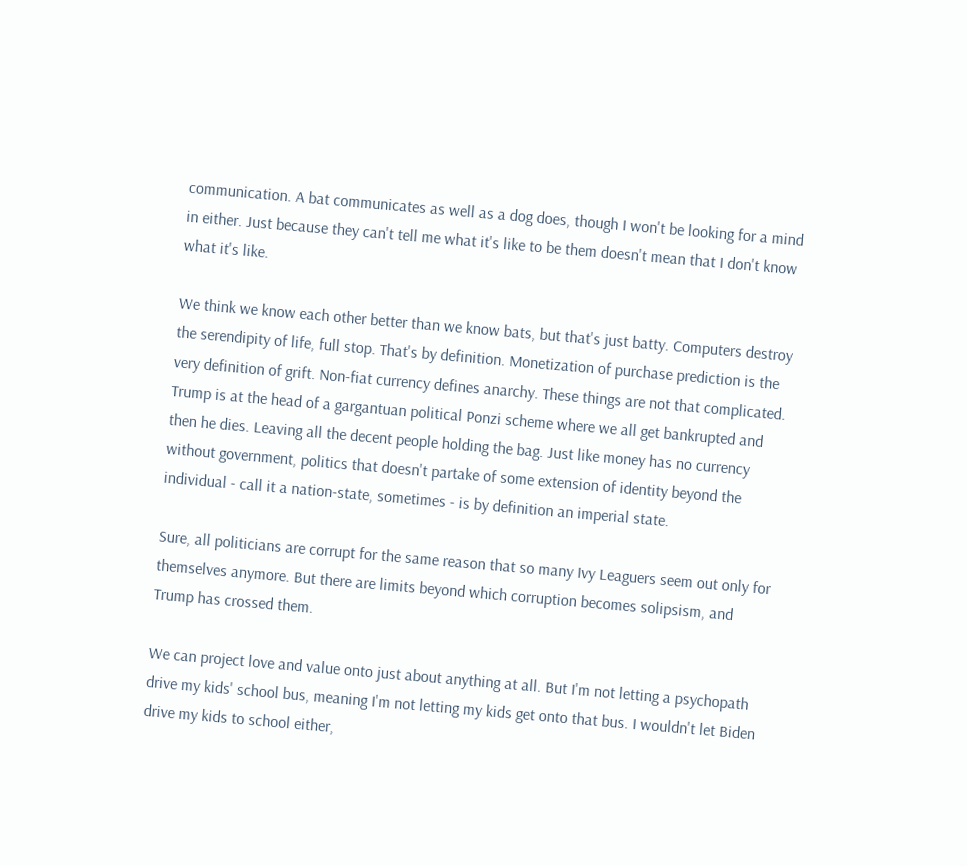communication. A bat communicates as well as a dog does, though I won't be looking for a mind in either. Just because they can't tell me what it's like to be them doesn't mean that I don't know what it's like.

We think we know each other better than we know bats, but that's just batty. Computers destroy the serendipity of life, full stop. That's by definition. Monetization of purchase prediction is the very definition of grift. Non-fiat currency defines anarchy. These things are not that complicated. Trump is at the head of a gargantuan political Ponzi scheme where we all get bankrupted and then he dies. Leaving all the decent people holding the bag. Just like money has no currency without government, politics that doesn't partake of some extension of identity beyond the individual - call it a nation-state, sometimes - is by definition an imperial state.

Sure, all politicians are corrupt for the same reason that so many Ivy Leaguers seem out only for themselves anymore. But there are limits beyond which corruption becomes solipsism, and Trump has crossed them.

We can project love and value onto just about anything at all. But I'm not letting a psychopath drive my kids' school bus, meaning I'm not letting my kids get onto that bus. I wouldn't let Biden drive my kids to school either,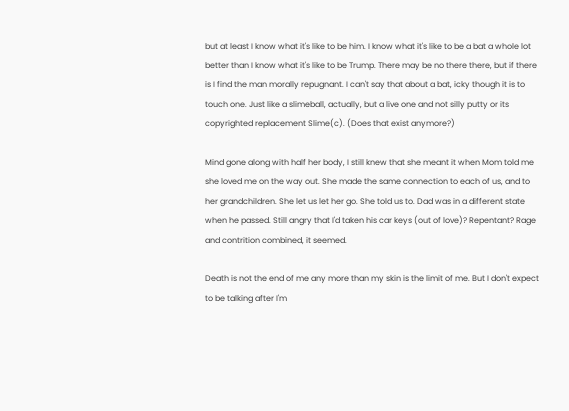but at least I know what it's like to be him. I know what it's like to be a bat a whole lot better than I know what it's like to be Trump. There may be no there there, but if there is I find the man morally repugnant. I can't say that about a bat, icky though it is to touch one. Just like a slimeball, actually, but a live one and not silly putty or its copyrighted replacement Slime(c). (Does that exist anymore?)

Mind gone along with half her body, I still knew that she meant it when Mom told me she loved me on the way out. She made the same connection to each of us, and to her grandchildren. She let us let her go. She told us to. Dad was in a different state when he passed. Still angry that I'd taken his car keys (out of love)? Repentant? Rage and contrition combined, it seemed.

Death is not the end of me any more than my skin is the limit of me. But I don't expect to be talking after I'm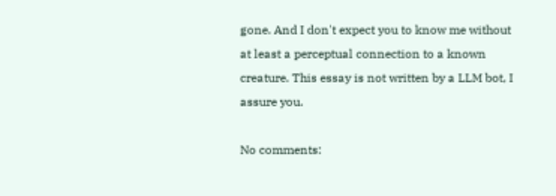gone. And I don't expect you to know me without at least a perceptual connection to a known creature. This essay is not written by a LLM bot, I assure you.

No comments: